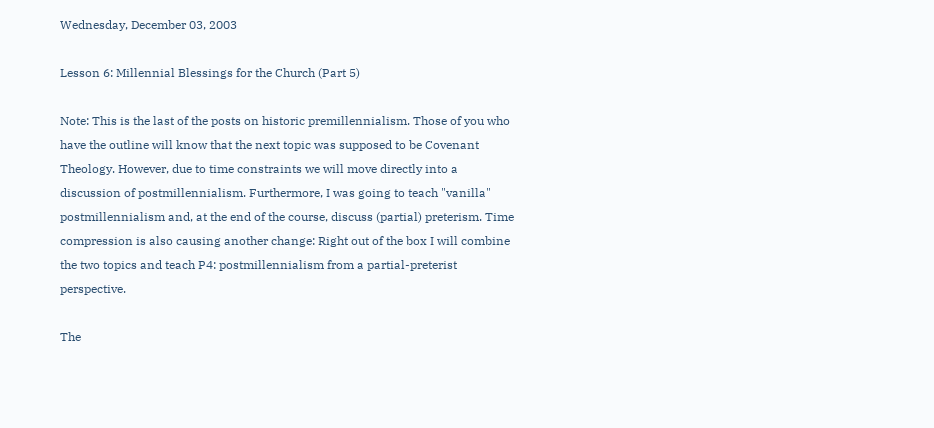Wednesday, December 03, 2003

Lesson 6: Millennial Blessings for the Church (Part 5)

Note: This is the last of the posts on historic premillennialism. Those of you who have the outline will know that the next topic was supposed to be Covenant Theology. However, due to time constraints we will move directly into a discussion of postmillennialism. Furthermore, I was going to teach "vanilla" postmillennialism and, at the end of the course, discuss (partial) preterism. Time compression is also causing another change: Right out of the box I will combine the two topics and teach P4: postmillennialism from a partial-preterist perspective.

The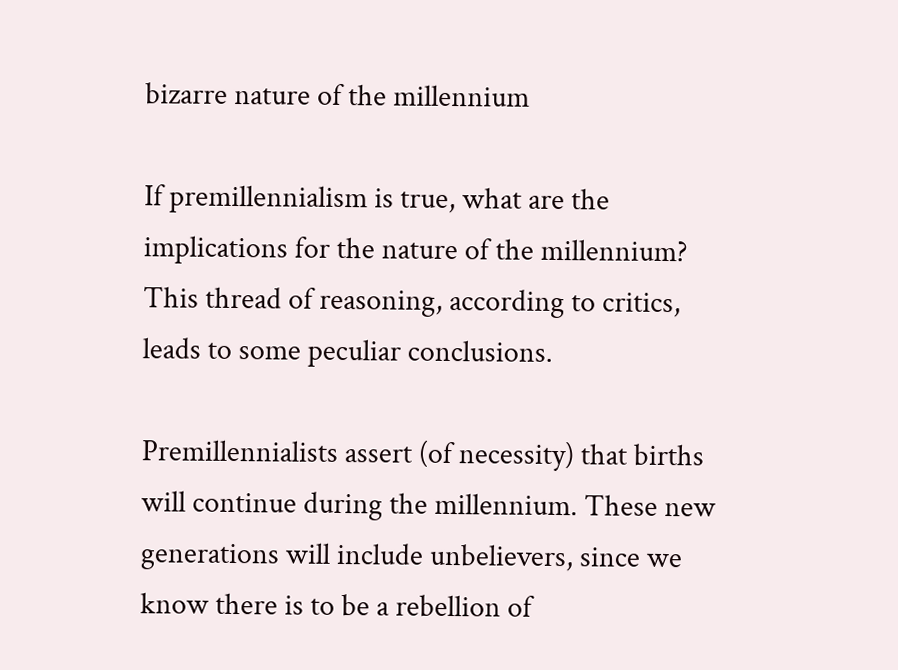bizarre nature of the millennium

If premillennialism is true, what are the implications for the nature of the millennium? This thread of reasoning, according to critics, leads to some peculiar conclusions.

Premillennialists assert (of necessity) that births will continue during the millennium. These new generations will include unbelievers, since we know there is to be a rebellion of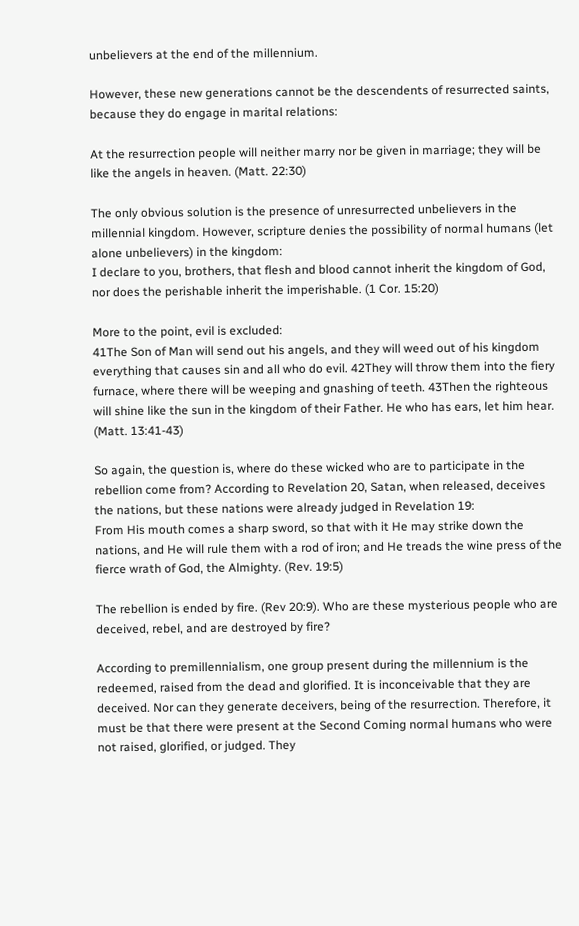unbelievers at the end of the millennium.

However, these new generations cannot be the descendents of resurrected saints, because they do engage in marital relations:

At the resurrection people will neither marry nor be given in marriage; they will be like the angels in heaven. (Matt. 22:30)

The only obvious solution is the presence of unresurrected unbelievers in the millennial kingdom. However, scripture denies the possibility of normal humans (let alone unbelievers) in the kingdom:
I declare to you, brothers, that flesh and blood cannot inherit the kingdom of God, nor does the perishable inherit the imperishable. (1 Cor. 15:20)

More to the point, evil is excluded:
41The Son of Man will send out his angels, and they will weed out of his kingdom everything that causes sin and all who do evil. 42They will throw them into the fiery furnace, where there will be weeping and gnashing of teeth. 43Then the righteous will shine like the sun in the kingdom of their Father. He who has ears, let him hear. (Matt. 13:41-43)

So again, the question is, where do these wicked who are to participate in the rebellion come from? According to Revelation 20, Satan, when released, deceives the nations, but these nations were already judged in Revelation 19:
From His mouth comes a sharp sword, so that with it He may strike down the nations, and He will rule them with a rod of iron; and He treads the wine press of the fierce wrath of God, the Almighty. (Rev. 19:5)

The rebellion is ended by fire. (Rev 20:9). Who are these mysterious people who are deceived, rebel, and are destroyed by fire?

According to premillennialism, one group present during the millennium is the redeemed, raised from the dead and glorified. It is inconceivable that they are deceived. Nor can they generate deceivers, being of the resurrection. Therefore, it must be that there were present at the Second Coming normal humans who were not raised, glorified, or judged. They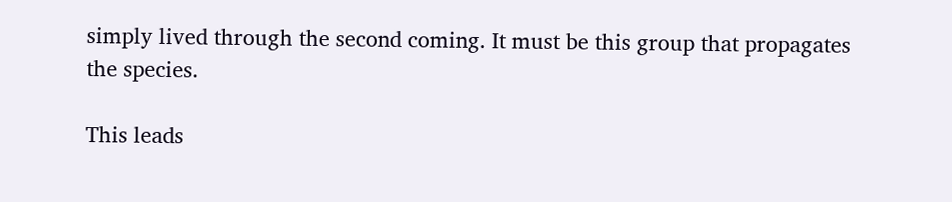simply lived through the second coming. It must be this group that propagates the species.

This leads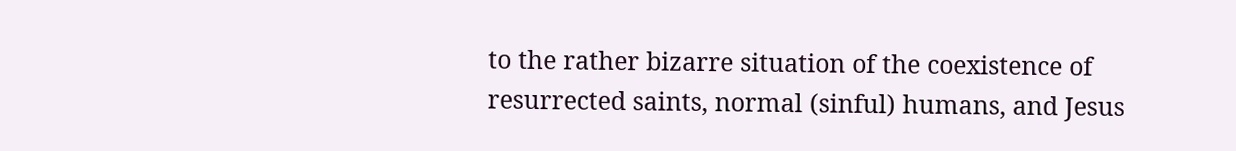to the rather bizarre situation of the coexistence of resurrected saints, normal (sinful) humans, and Jesus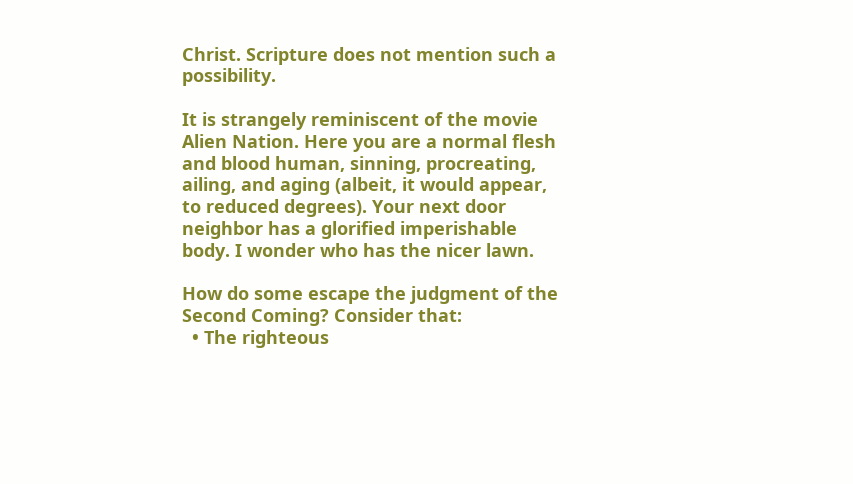Christ. Scripture does not mention such a possibility.

It is strangely reminiscent of the movie Alien Nation. Here you are a normal flesh and blood human, sinning, procreating, ailing, and aging (albeit, it would appear, to reduced degrees). Your next door neighbor has a glorified imperishable body. I wonder who has the nicer lawn.

How do some escape the judgment of the Second Coming? Consider that:
  • The righteous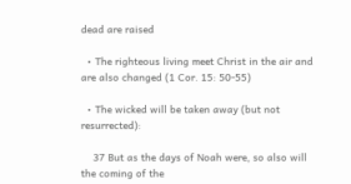dead are raised

  • The righteous living meet Christ in the air and are also changed (1 Cor. 15: 50-55)

  • The wicked will be taken away (but not resurrected):

    37 But as the days of Noah were, so also will the coming of the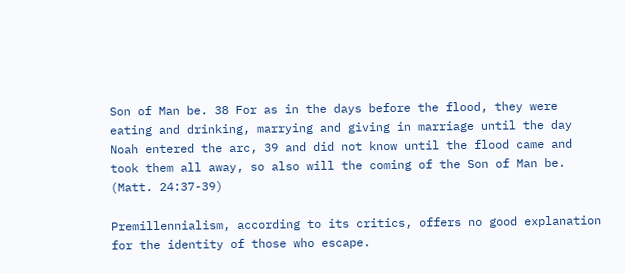Son of Man be. 38 For as in the days before the flood, they were eating and drinking, marrying and giving in marriage until the day Noah entered the arc, 39 and did not know until the flood came and took them all away, so also will the coming of the Son of Man be. (Matt. 24:37-39)

Premillennialism, according to its critics, offers no good explanation for the identity of those who escape.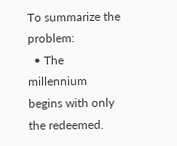To summarize the problem:
  • The millennium begins with only the redeemed.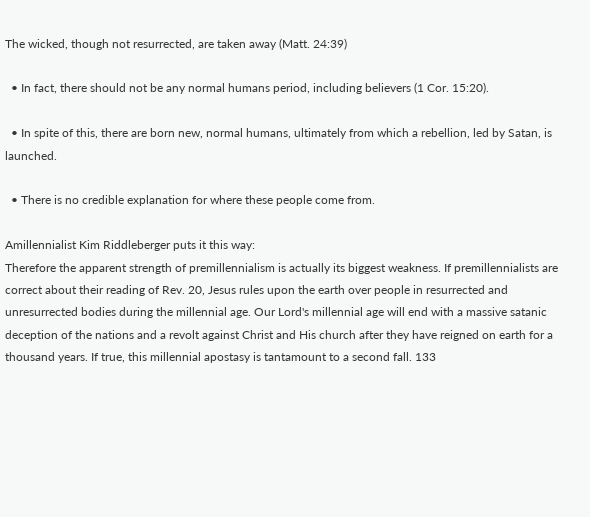The wicked, though not resurrected, are taken away (Matt. 24:39)

  • In fact, there should not be any normal humans period, including believers (1 Cor. 15:20).

  • In spite of this, there are born new, normal humans, ultimately from which a rebellion, led by Satan, is launched.

  • There is no credible explanation for where these people come from.

Amillennialist Kim Riddleberger puts it this way:
Therefore the apparent strength of premillennialism is actually its biggest weakness. If premillennialists are correct about their reading of Rev. 20, Jesus rules upon the earth over people in resurrected and unresurrected bodies during the millennial age. Our Lord's millennial age will end with a massive satanic deception of the nations and a revolt against Christ and His church after they have reigned on earth for a thousand years. If true, this millennial apostasy is tantamount to a second fall. 133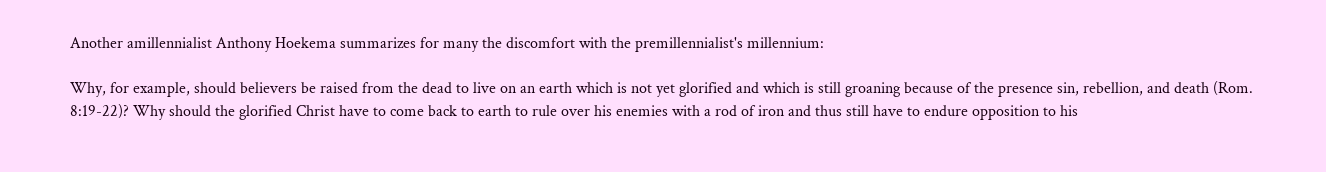Another amillennialist Anthony Hoekema summarizes for many the discomfort with the premillennialist's millennium:

Why, for example, should believers be raised from the dead to live on an earth which is not yet glorified and which is still groaning because of the presence sin, rebellion, and death (Rom. 8:19-22)? Why should the glorified Christ have to come back to earth to rule over his enemies with a rod of iron and thus still have to endure opposition to his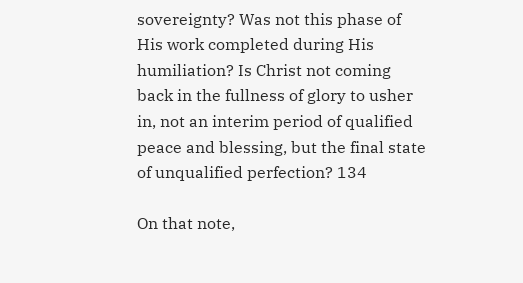sovereignty? Was not this phase of His work completed during His humiliation? Is Christ not coming back in the fullness of glory to usher in, not an interim period of qualified peace and blessing, but the final state of unqualified perfection? 134

On that note,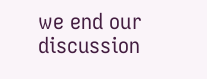we end our discussion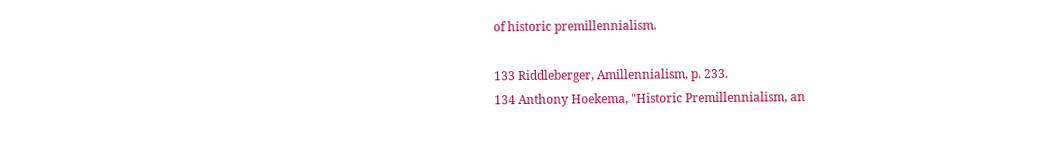of historic premillennialism.

133 Riddleberger, Amillennialism, p. 233.
134 Anthony Hoekema, "Historic Premillennialism, an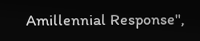Amillennial Response",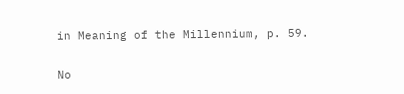in Meaning of the Millennium, p. 59.

No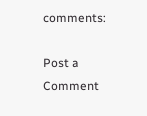comments:

Post a Comment